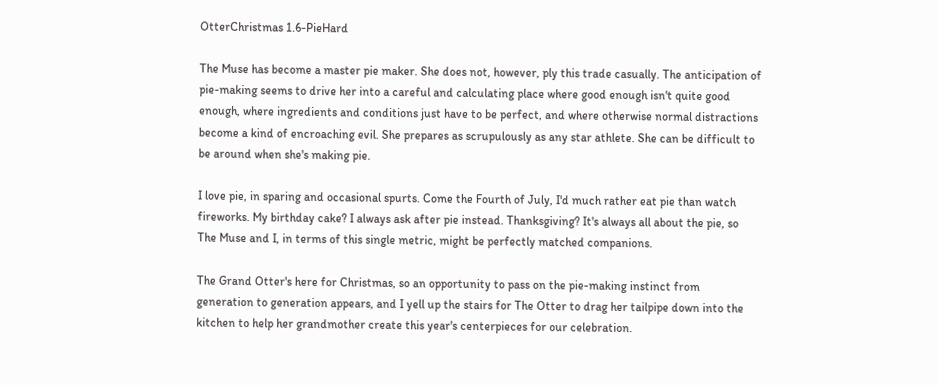OtterChristmas 1.6-PieHard

The Muse has become a master pie maker. She does not, however, ply this trade casually. The anticipation of pie-making seems to drive her into a careful and calculating place where good enough isn't quite good enough, where ingredients and conditions just have to be perfect, and where otherwise normal distractions become a kind of encroaching evil. She prepares as scrupulously as any star athlete. She can be difficult to be around when she's making pie.

I love pie, in sparing and occasional spurts. Come the Fourth of July, I'd much rather eat pie than watch fireworks. My birthday cake? I always ask after pie instead. Thanksgiving? It's always all about the pie, so The Muse and I, in terms of this single metric, might be perfectly matched companions.

The Grand Otter's here for Christmas, so an opportunity to pass on the pie-making instinct from generation to generation appears, and I yell up the stairs for The Otter to drag her tailpipe down into the kitchen to help her grandmother create this year's centerpieces for our celebration.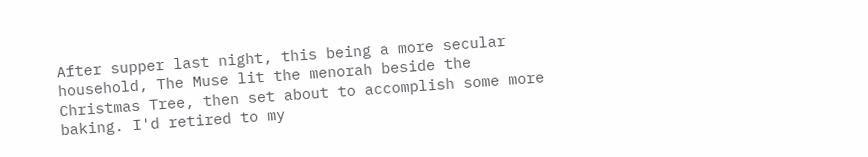After supper last night, this being a more secular household, The Muse lit the menorah beside the Christmas Tree, then set about to accomplish some more baking. I'd retired to my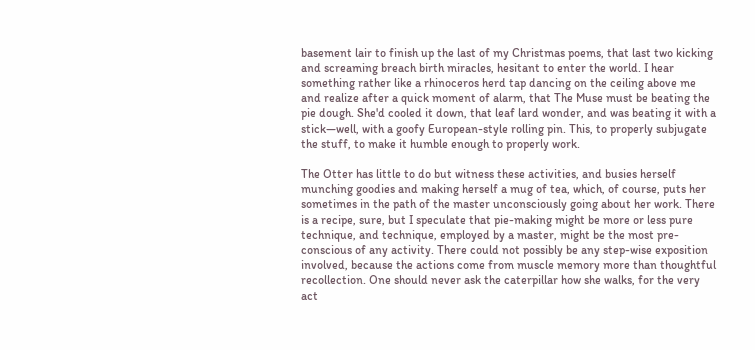basement lair to finish up the last of my Christmas poems, that last two kicking and screaming breach birth miracles, hesitant to enter the world. I hear something rather like a rhinoceros herd tap dancing on the ceiling above me and realize after a quick moment of alarm, that The Muse must be beating the pie dough. She'd cooled it down, that leaf lard wonder, and was beating it with a stick—well, with a goofy European-style rolling pin. This, to properly subjugate the stuff, to make it humble enough to properly work.

The Otter has little to do but witness these activities, and busies herself munching goodies and making herself a mug of tea, which, of course, puts her sometimes in the path of the master unconsciously going about her work. There is a recipe, sure, but I speculate that pie-making might be more or less pure technique, and technique, employed by a master, might be the most pre-conscious of any activity. There could not possibly be any step-wise exposition involved, because the actions come from muscle memory more than thoughtful recollection. One should never ask the caterpillar how she walks, for the very act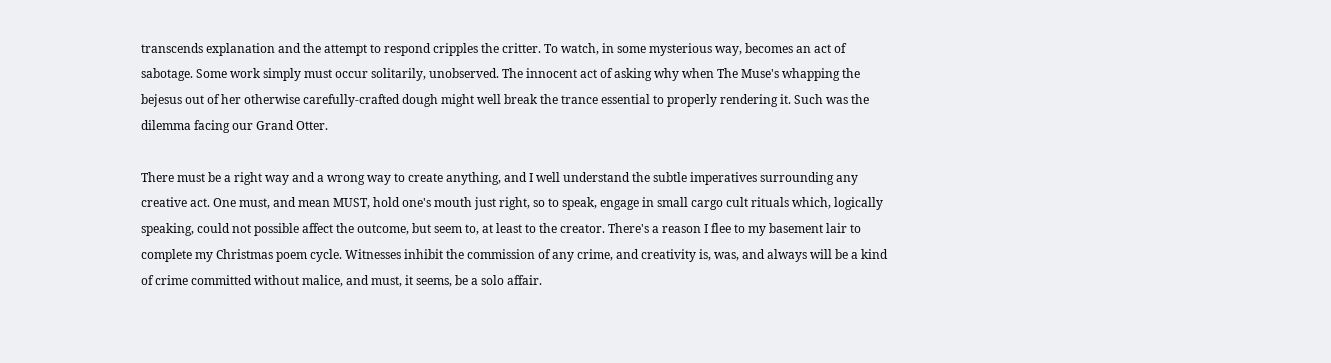transcends explanation and the attempt to respond cripples the critter. To watch, in some mysterious way, becomes an act of sabotage. Some work simply must occur solitarily, unobserved. The innocent act of asking why when The Muse's whapping the bejesus out of her otherwise carefully-crafted dough might well break the trance essential to properly rendering it. Such was the dilemma facing our Grand Otter.

There must be a right way and a wrong way to create anything, and I well understand the subtle imperatives surrounding any creative act. One must, and mean MUST, hold one's mouth just right, so to speak, engage in small cargo cult rituals which, logically speaking, could not possible affect the outcome, but seem to, at least to the creator. There's a reason I flee to my basement lair to complete my Christmas poem cycle. Witnesses inhibit the commission of any crime, and creativity is, was, and always will be a kind of crime committed without malice, and must, it seems, be a solo affair.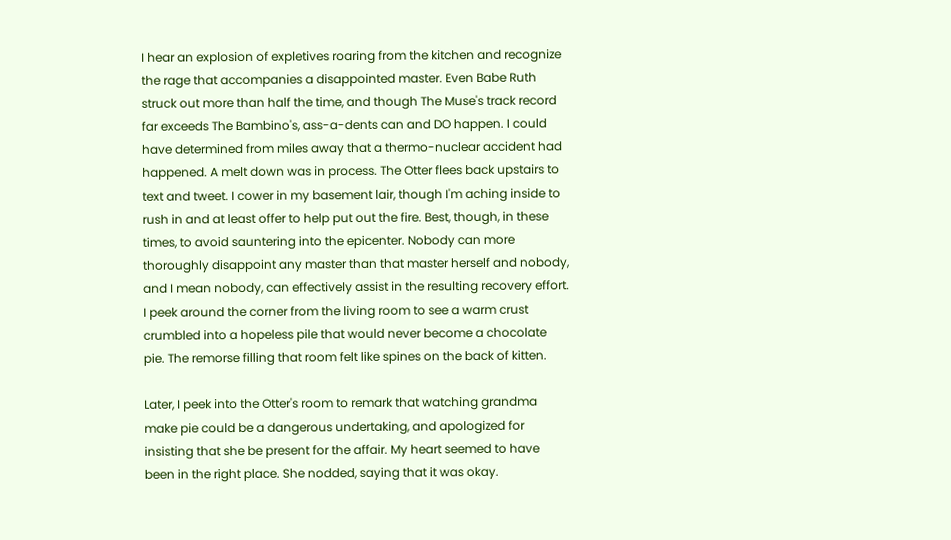I hear an explosion of expletives roaring from the kitchen and recognize the rage that accompanies a disappointed master. Even Babe Ruth struck out more than half the time, and though The Muse's track record far exceeds The Bambino's, ass-a-dents can and DO happen. I could have determined from miles away that a thermo-nuclear accident had happened. A melt down was in process. The Otter flees back upstairs to text and tweet. I cower in my basement lair, though I'm aching inside to rush in and at least offer to help put out the fire. Best, though, in these times, to avoid sauntering into the epicenter. Nobody can more thoroughly disappoint any master than that master herself and nobody, and I mean nobody, can effectively assist in the resulting recovery effort. I peek around the corner from the living room to see a warm crust crumbled into a hopeless pile that would never become a chocolate pie. The remorse filling that room felt like spines on the back of kitten.

Later, I peek into the Otter's room to remark that watching grandma make pie could be a dangerous undertaking, and apologized for insisting that she be present for the affair. My heart seemed to have been in the right place. She nodded, saying that it was okay.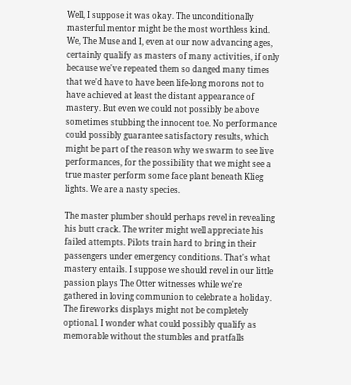Well, I suppose it was okay. The unconditionally masterful mentor might be the most worthless kind. We, The Muse and I, even at our now advancing ages, certainly qualify as masters of many activities, if only because we've repeated them so danged many times that we'd have to have been life-long morons not to have achieved at least the distant appearance of mastery. But even we could not possibly be above sometimes stubbing the innocent toe. No performance could possibly guarantee satisfactory results, which might be part of the reason why we swarm to see live performances, for the possibility that we might see a true master perform some face plant beneath Klieg lights. We are a nasty species.

The master plumber should perhaps revel in revealing his butt crack. The writer might well appreciate his failed attempts. Pilots train hard to bring in their passengers under emergency conditions. That's what mastery entails. I suppose we should revel in our little passion plays The Otter witnesses while we're gathered in loving communion to celebrate a holiday. The fireworks displays might not be completely optional. I wonder what could possibly qualify as memorable without the stumbles and pratfalls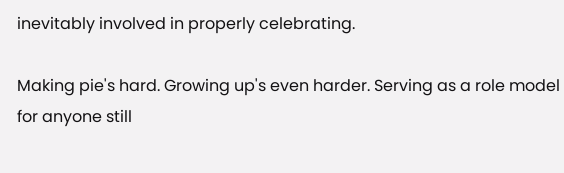inevitably involved in properly celebrating.

Making pie's hard. Growing up's even harder. Serving as a role model for anyone still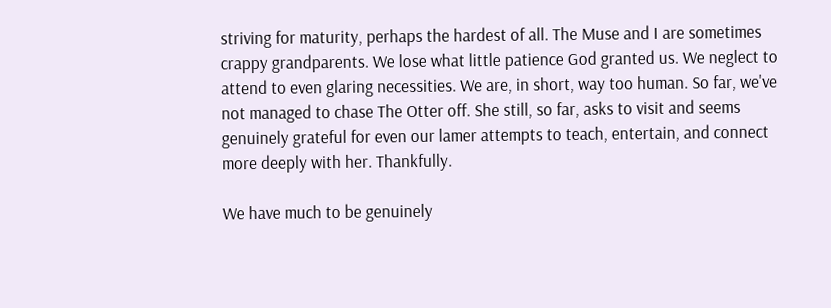striving for maturity, perhaps the hardest of all. The Muse and I are sometimes crappy grandparents. We lose what little patience God granted us. We neglect to attend to even glaring necessities. We are, in short, way too human. So far, we've not managed to chase The Otter off. She still, so far, asks to visit and seems genuinely grateful for even our lamer attempts to teach, entertain, and connect more deeply with her. Thankfully.

We have much to be genuinely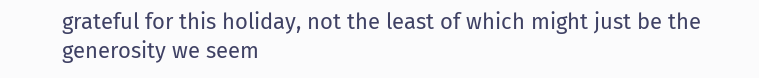grateful for this holiday, not the least of which might just be the generosity we seem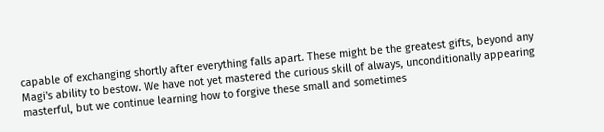capable of exchanging shortly after everything falls apart. These might be the greatest gifts, beyond any Magi's ability to bestow. We have not yet mastered the curious skill of always, unconditionally appearing masterful, but we continue learning how to forgive these small and sometimes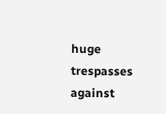huge trespasses against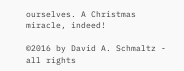ourselves. A Christmas miracle, indeed!

©2016 by David A. Schmaltz - all rights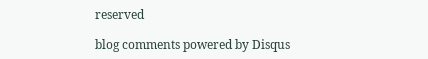reserved

blog comments powered by Disqus